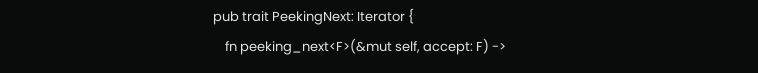pub trait PeekingNext: Iterator {
    fn peeking_next<F>(&mut self, accept: F) ->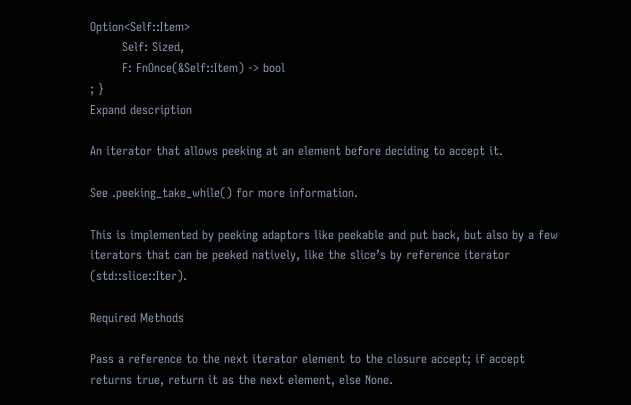Option<Self::Item>
        Self: Sized,
        F: FnOnce(&Self::Item) -> bool
; }
Expand description

An iterator that allows peeking at an element before deciding to accept it.

See .peeking_take_while() for more information.

This is implemented by peeking adaptors like peekable and put back, but also by a few iterators that can be peeked natively, like the slice’s by reference iterator (std::slice::Iter).

Required Methods

Pass a reference to the next iterator element to the closure accept; if accept returns true, return it as the next element, else None.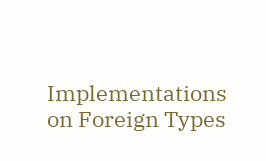Implementations on Foreign Types